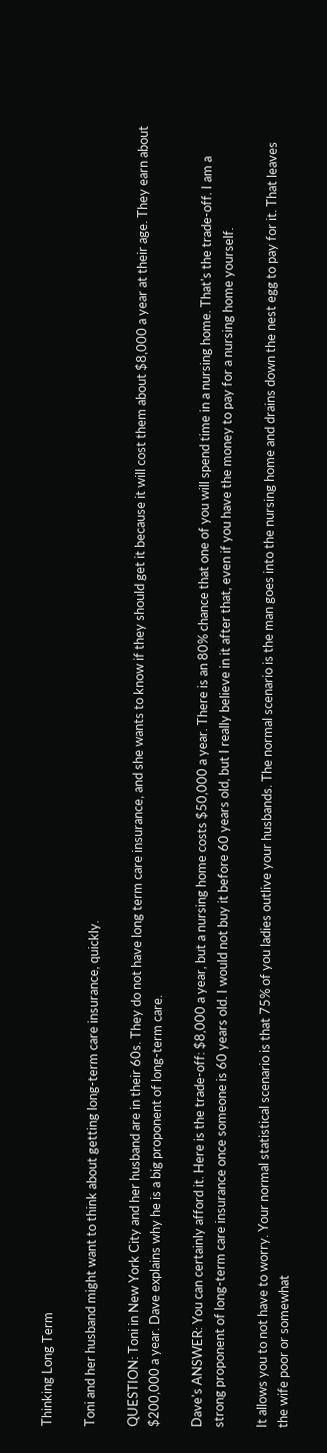Thinking Long Term

Toni and her husband might want to think about getting long-term care insurance, quickly.

QUESTION: Toni in New York City and her husband are in their 60s. They do not have long term care insurance, and she wants to know if they should get it because it will cost them about $8,000 a year at their age. They earn about $200,000 a year. Dave explains why he is a big proponent of long-term care.

Dave's ANSWER: You can certainly afford it. Here is the trade-off: $8,000 a year, but a nursing home costs $50,000 a year. There is an 80% chance that one of you will spend time in a nursing home. That's the trade-off. I am a strong proponent of long-term care insurance once someone is 60 years old. I would not buy it before 60 years old, but I really believe in it after that, even if you have the money to pay for a nursing home yourself.

It allows you to not have to worry. Your normal statistical scenario is that 75% of you ladies outlive your husbands. The normal scenario is the man goes into the nursing home and drains down the nest egg to pay for it. That leaves the wife poor or somewhat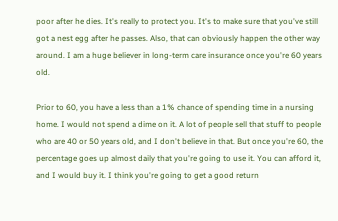poor after he dies. It's really to protect you. It's to make sure that you've still got a nest egg after he passes. Also, that can obviously happen the other way around. I am a huge believer in long-term care insurance once you're 60 years old.

Prior to 60, you have a less than a 1% chance of spending time in a nursing home. I would not spend a dime on it. A lot of people sell that stuff to people who are 40 or 50 years old, and I don't believe in that. But once you're 60, the percentage goes up almost daily that you're going to use it. You can afford it, and I would buy it. I think you're going to get a good return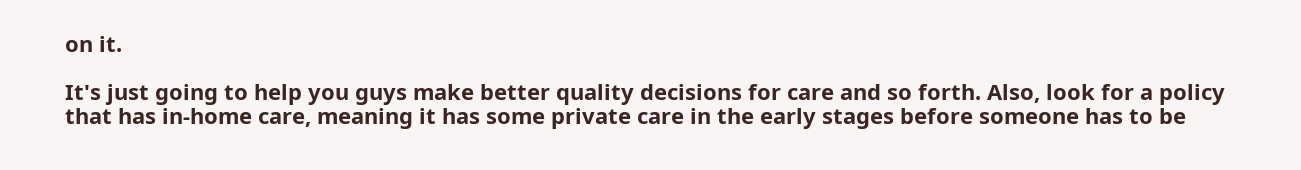on it.

It's just going to help you guys make better quality decisions for care and so forth. Also, look for a policy that has in-home care, meaning it has some private care in the early stages before someone has to be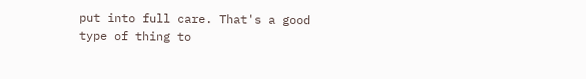put into full care. That's a good type of thing to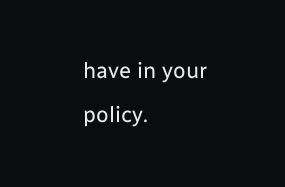have in your policy.